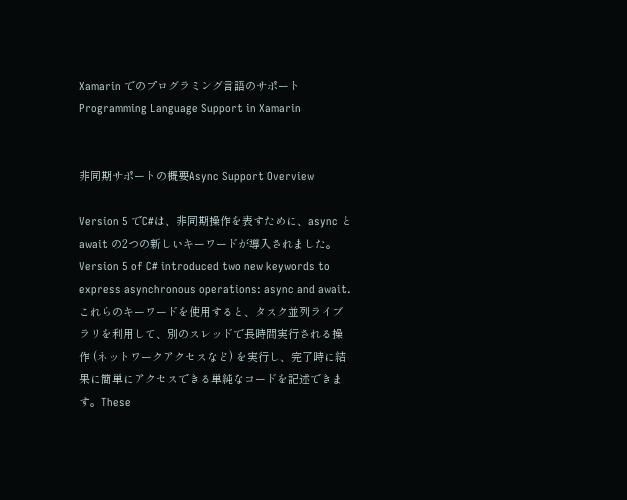Xamarin でのプログラミング言語のサポートProgramming Language Support in Xamarin


非同期サポートの概要Async Support Overview

Version 5 でC#は、非同期操作を表すために、async と await の2つの新しいキーワードが導入されました。Version 5 of C# introduced two new keywords to express asynchronous operations: async and await. これらのキーワードを使用すると、タスク並列ライブラリを利用して、別のスレッドで長時間実行される操作 (ネットワークアクセスなど) を実行し、完了時に結果に簡単にアクセスできる単純なコードを記述できます。These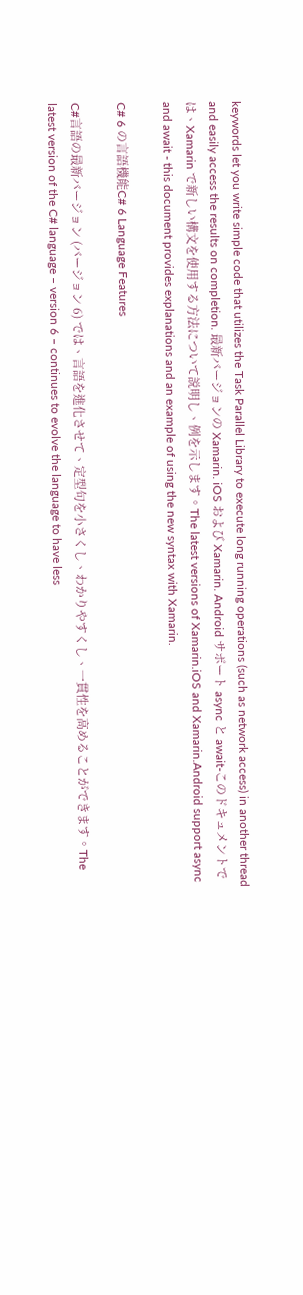keywords let you write simple code that utilizes the Task Parallel Library to execute long running operations (such as network access) in another thread and easily access the results on completion. 最新バージョンの Xamarin. iOS および Xamarin. Android サポート async と await-このドキュメントでは、Xamarin で新しい構文を使用する方法について説明し、例を示します。The latest versions of Xamarin.iOS and Xamarin.Android support async and await - this document provides explanations and an example of using the new syntax with Xamarin.

C# 6 の言語機能C# 6 Language Features

C#言語の最新バージョン (バージョン 6) では、言語を進化させて、定型句を小さくし、わかりやすくし、一貫性を高めることができます。The latest version of the C# language – version 6 – continues to evolve the language to have less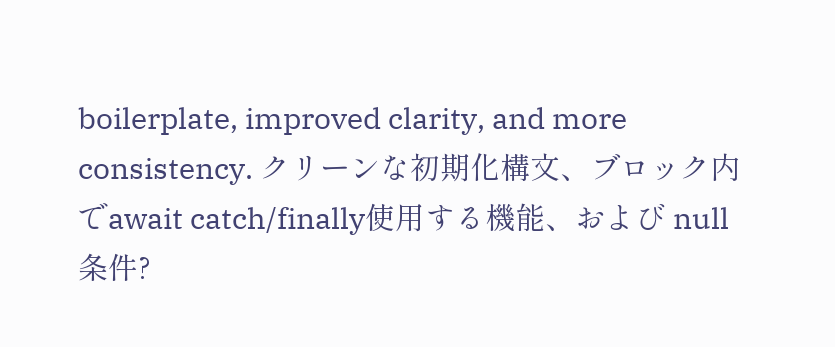boilerplate, improved clarity, and more consistency. クリーンな初期化構文、ブロック内でawait catch/finally使用する機能、および null 条件?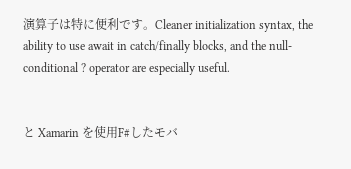演算子は特に便利です。Cleaner initialization syntax, the ability to use await in catch/finally blocks, and the null-conditional ? operator are especially useful.


と Xamarin を使用F#したモバ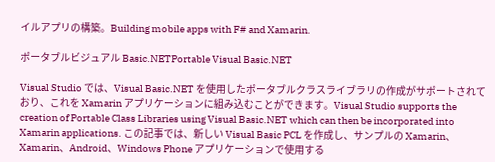イルアプリの構築。Building mobile apps with F# and Xamarin.

ポータブルビジュアル Basic.NETPortable Visual Basic.NET

Visual Studio では、Visual Basic.NET を使用したポータブルクラスライブラリの作成がサポートされており、これを Xamarin アプリケーションに組み込むことができます。Visual Studio supports the creation of Portable Class Libraries using Visual Basic.NET which can then be incorporated into Xamarin applications. この記事では、新しい Visual Basic PCL を作成し、サンプルの Xamarin、Xamarin、Android、Windows Phone アプリケーションで使用する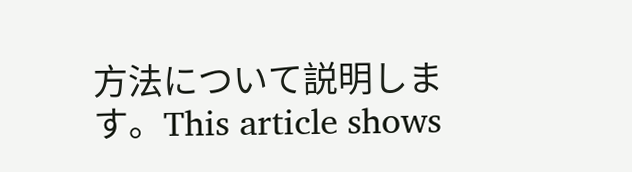方法について説明します。This article shows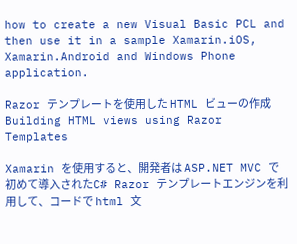how to create a new Visual Basic PCL and then use it in a sample Xamarin.iOS, Xamarin.Android and Windows Phone application.

Razor テンプレートを使用した HTML ビューの作成Building HTML views using Razor Templates

Xamarin を使用すると、開発者は ASP.NET MVC で初めて導入されたC# Razor テンプレートエンジンを利用して、コードで html 文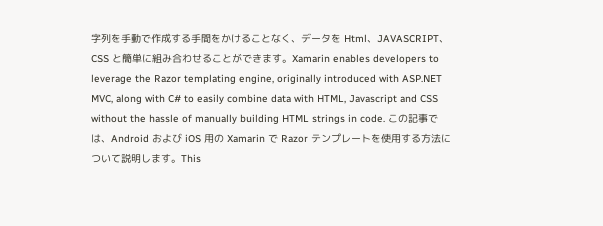字列を手動で作成する手間をかけることなく、データを Html、JAVASCRIPT、CSS と簡単に組み合わせることができます。Xamarin enables developers to leverage the Razor templating engine, originally introduced with ASP.NET MVC, along with C# to easily combine data with HTML, Javascript and CSS without the hassle of manually building HTML strings in code. この記事では、Android および iOS 用の Xamarin で Razor テンプレートを使用する方法について説明します。This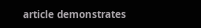article demonstrates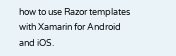how to use Razor templates with Xamarin for Android and iOS.